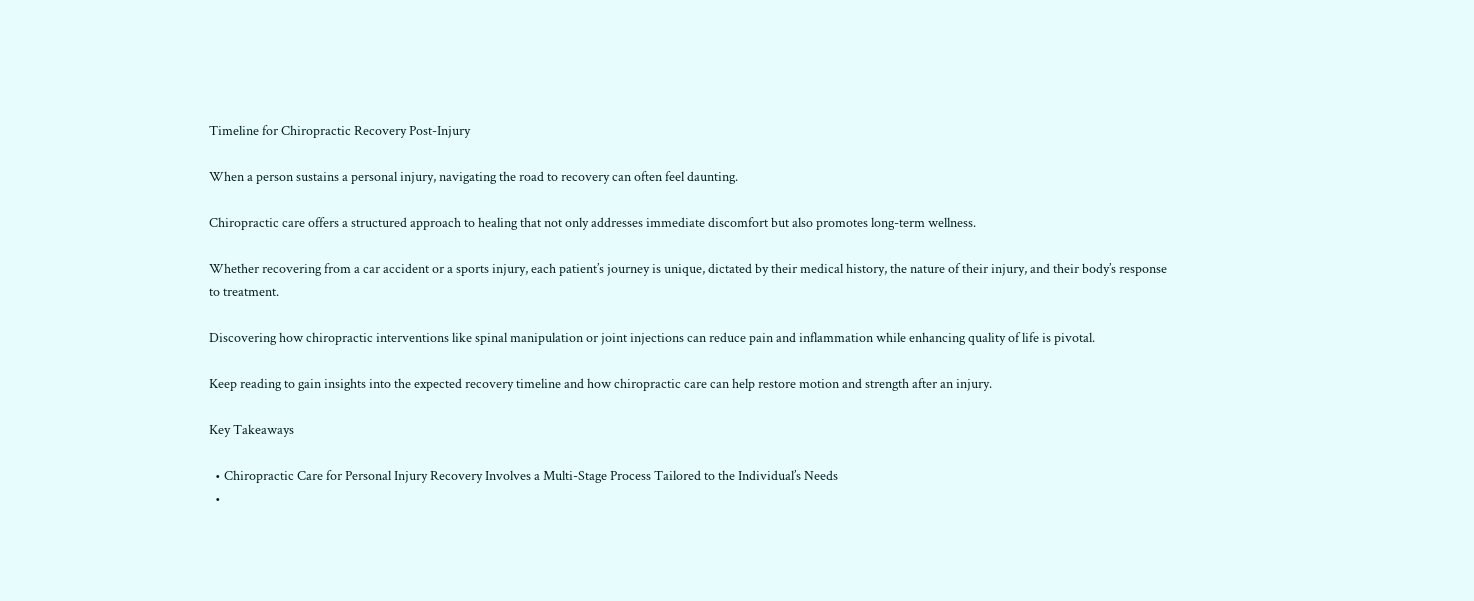Timeline for Chiropractic Recovery Post-Injury

When a person sustains a personal injury, navigating the road to recovery can often feel daunting.

Chiropractic care offers a structured approach to healing that not only addresses immediate discomfort but also promotes long-term wellness.

Whether recovering from a car accident or a sports injury, each patient’s journey is unique, dictated by their medical history, the nature of their injury, and their body’s response to treatment.

Discovering how chiropractic interventions like spinal manipulation or joint injections can reduce pain and inflammation while enhancing quality of life is pivotal.

Keep reading to gain insights into the expected recovery timeline and how chiropractic care can help restore motion and strength after an injury.

Key Takeaways

  • Chiropractic Care for Personal Injury Recovery Involves a Multi-Stage Process Tailored to the Individual’s Needs
  •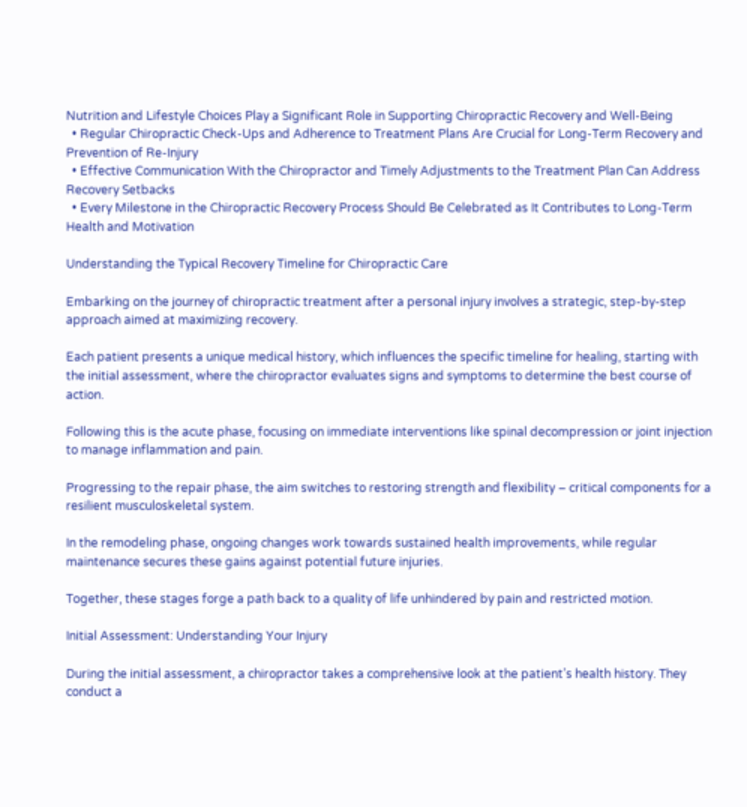Nutrition and Lifestyle Choices Play a Significant Role in Supporting Chiropractic Recovery and Well-Being
  • Regular Chiropractic Check-Ups and Adherence to Treatment Plans Are Crucial for Long-Term Recovery and Prevention of Re-Injury
  • Effective Communication With the Chiropractor and Timely Adjustments to the Treatment Plan Can Address Recovery Setbacks
  • Every Milestone in the Chiropractic Recovery Process Should Be Celebrated as It Contributes to Long-Term Health and Motivation

Understanding the Typical Recovery Timeline for Chiropractic Care

Embarking on the journey of chiropractic treatment after a personal injury involves a strategic, step-by-step approach aimed at maximizing recovery.

Each patient presents a unique medical history, which influences the specific timeline for healing, starting with the initial assessment, where the chiropractor evaluates signs and symptoms to determine the best course of action.

Following this is the acute phase, focusing on immediate interventions like spinal decompression or joint injection to manage inflammation and pain.

Progressing to the repair phase, the aim switches to restoring strength and flexibility – critical components for a resilient musculoskeletal system.

In the remodeling phase, ongoing changes work towards sustained health improvements, while regular maintenance secures these gains against potential future injuries.

Together, these stages forge a path back to a quality of life unhindered by pain and restricted motion.

Initial Assessment: Understanding Your Injury

During the initial assessment, a chiropractor takes a comprehensive look at the patient’s health history. They conduct a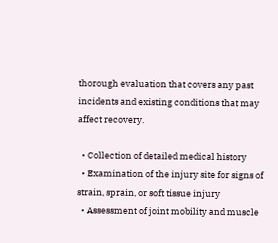thorough evaluation that covers any past incidents and existing conditions that may affect recovery.

  • Collection of detailed medical history
  • Examination of the injury site for signs of strain, sprain, or soft tissue injury
  • Assessment of joint mobility and muscle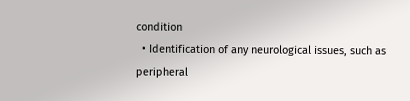condition
  • Identification of any neurological issues, such as peripheral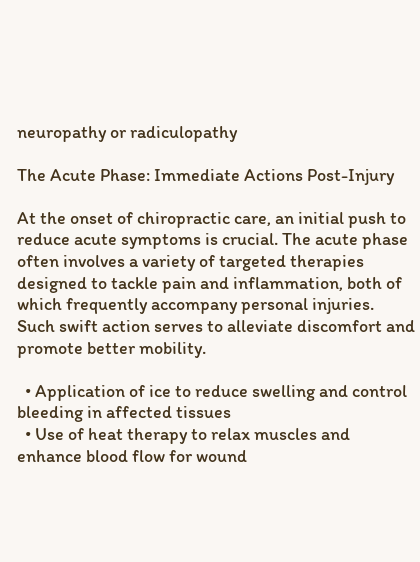neuropathy or radiculopathy

The Acute Phase: Immediate Actions Post-Injury

At the onset of chiropractic care, an initial push to reduce acute symptoms is crucial. The acute phase often involves a variety of targeted therapies designed to tackle pain and inflammation, both of which frequently accompany personal injuries. Such swift action serves to alleviate discomfort and promote better mobility.

  • Application of ice to reduce swelling and control bleeding in affected tissues
  • Use of heat therapy to relax muscles and enhance blood flow for wound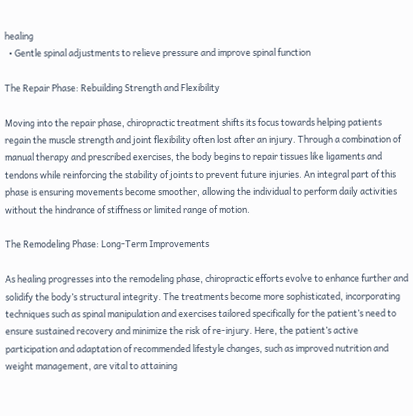healing
  • Gentle spinal adjustments to relieve pressure and improve spinal function

The Repair Phase: Rebuilding Strength and Flexibility

Moving into the repair phase, chiropractic treatment shifts its focus towards helping patients regain the muscle strength and joint flexibility often lost after an injury. Through a combination of manual therapy and prescribed exercises, the body begins to repair tissues like ligaments and tendons while reinforcing the stability of joints to prevent future injuries. An integral part of this phase is ensuring movements become smoother, allowing the individual to perform daily activities without the hindrance of stiffness or limited range of motion.

The Remodeling Phase: Long-Term Improvements

As healing progresses into the remodeling phase, chiropractic efforts evolve to enhance further and solidify the body’s structural integrity. The treatments become more sophisticated, incorporating techniques such as spinal manipulation and exercises tailored specifically for the patient’s need to ensure sustained recovery and minimize the risk of re-injury. Here, the patient’s active participation and adaptation of recommended lifestyle changes, such as improved nutrition and weight management, are vital to attaining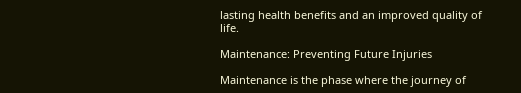lasting health benefits and an improved quality of life.

Maintenance: Preventing Future Injuries

Maintenance is the phase where the journey of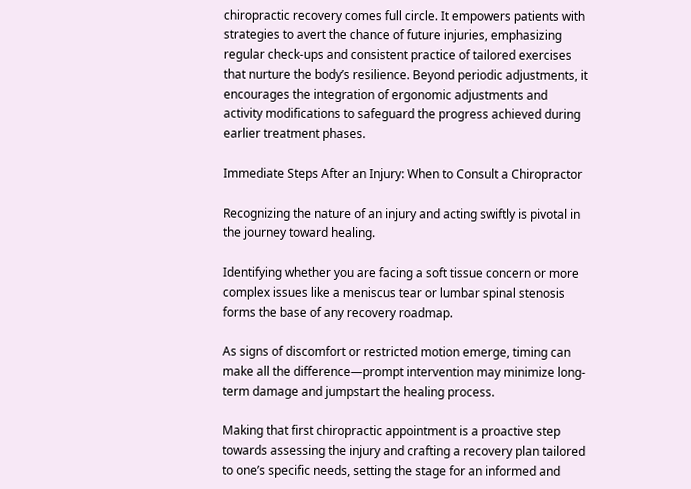chiropractic recovery comes full circle. It empowers patients with strategies to avert the chance of future injuries, emphasizing regular check-ups and consistent practice of tailored exercises that nurture the body’s resilience. Beyond periodic adjustments, it encourages the integration of ergonomic adjustments and activity modifications to safeguard the progress achieved during earlier treatment phases.

Immediate Steps After an Injury: When to Consult a Chiropractor

Recognizing the nature of an injury and acting swiftly is pivotal in the journey toward healing.

Identifying whether you are facing a soft tissue concern or more complex issues like a meniscus tear or lumbar spinal stenosis forms the base of any recovery roadmap.

As signs of discomfort or restricted motion emerge, timing can make all the difference—prompt intervention may minimize long-term damage and jumpstart the healing process.

Making that first chiropractic appointment is a proactive step towards assessing the injury and crafting a recovery plan tailored to one’s specific needs, setting the stage for an informed and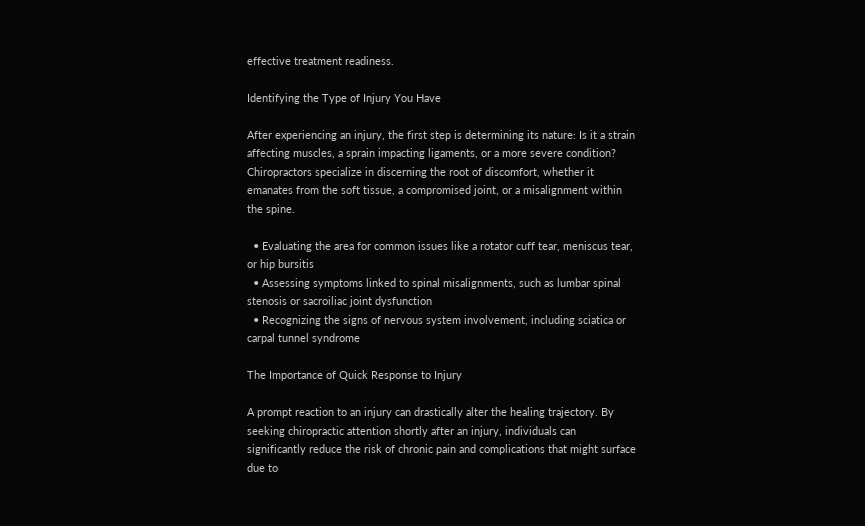effective treatment readiness.

Identifying the Type of Injury You Have

After experiencing an injury, the first step is determining its nature: Is it a strain affecting muscles, a sprain impacting ligaments, or a more severe condition? Chiropractors specialize in discerning the root of discomfort, whether it emanates from the soft tissue, a compromised joint, or a misalignment within the spine.

  • Evaluating the area for common issues like a rotator cuff tear, meniscus tear, or hip bursitis
  • Assessing symptoms linked to spinal misalignments, such as lumbar spinal stenosis or sacroiliac joint dysfunction
  • Recognizing the signs of nervous system involvement, including sciatica or carpal tunnel syndrome

The Importance of Quick Response to Injury

A prompt reaction to an injury can drastically alter the healing trajectory. By seeking chiropractic attention shortly after an injury, individuals can significantly reduce the risk of chronic pain and complications that might surface due to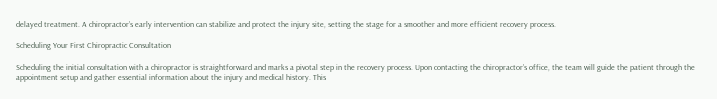delayed treatment. A chiropractor’s early intervention can stabilize and protect the injury site, setting the stage for a smoother and more efficient recovery process.

Scheduling Your First Chiropractic Consultation

Scheduling the initial consultation with a chiropractor is straightforward and marks a pivotal step in the recovery process. Upon contacting the chiropractor’s office, the team will guide the patient through the appointment setup and gather essential information about the injury and medical history. This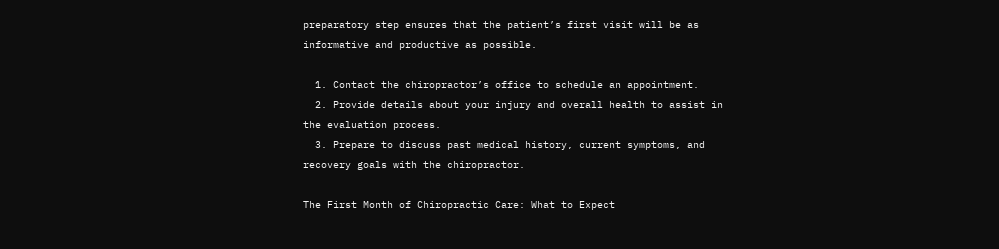preparatory step ensures that the patient’s first visit will be as informative and productive as possible.

  1. Contact the chiropractor’s office to schedule an appointment.
  2. Provide details about your injury and overall health to assist in the evaluation process.
  3. Prepare to discuss past medical history, current symptoms, and recovery goals with the chiropractor.

The First Month of Chiropractic Care: What to Expect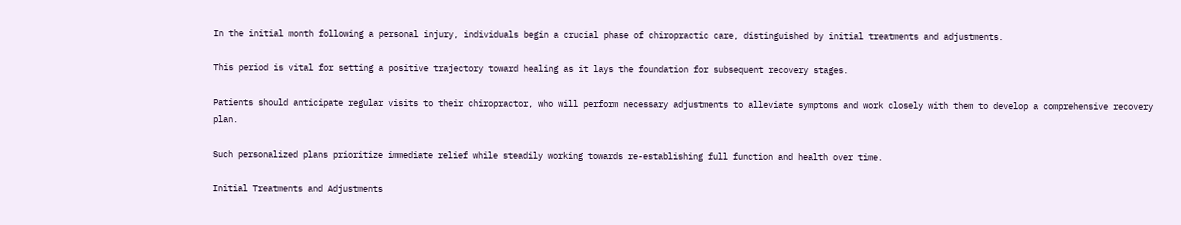In the initial month following a personal injury, individuals begin a crucial phase of chiropractic care, distinguished by initial treatments and adjustments.

This period is vital for setting a positive trajectory toward healing as it lays the foundation for subsequent recovery stages.

Patients should anticipate regular visits to their chiropractor, who will perform necessary adjustments to alleviate symptoms and work closely with them to develop a comprehensive recovery plan.

Such personalized plans prioritize immediate relief while steadily working towards re-establishing full function and health over time.

Initial Treatments and Adjustments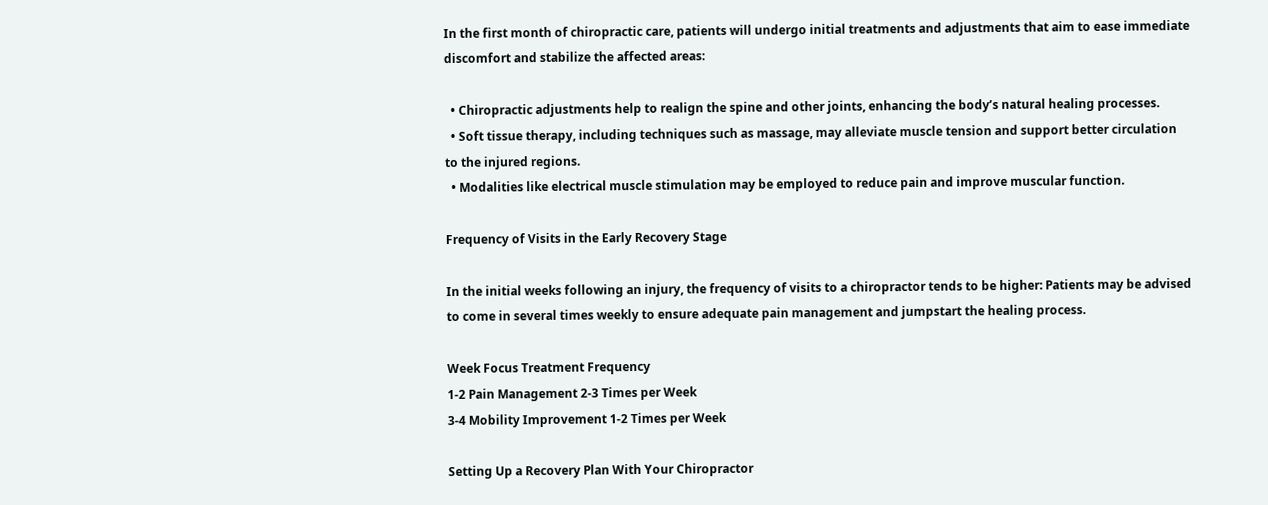In the first month of chiropractic care, patients will undergo initial treatments and adjustments that aim to ease immediate discomfort and stabilize the affected areas:

  • Chiropractic adjustments help to realign the spine and other joints, enhancing the body’s natural healing processes.
  • Soft tissue therapy, including techniques such as massage, may alleviate muscle tension and support better circulation to the injured regions.
  • Modalities like electrical muscle stimulation may be employed to reduce pain and improve muscular function.

Frequency of Visits in the Early Recovery Stage

In the initial weeks following an injury, the frequency of visits to a chiropractor tends to be higher: Patients may be advised to come in several times weekly to ensure adequate pain management and jumpstart the healing process.

Week Focus Treatment Frequency
1-2 Pain Management 2-3 Times per Week
3-4 Mobility Improvement 1-2 Times per Week

Setting Up a Recovery Plan With Your Chiropractor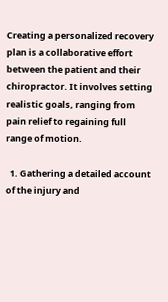Creating a personalized recovery plan is a collaborative effort between the patient and their chiropractor. It involves setting realistic goals, ranging from pain relief to regaining full range of motion.

  1. Gathering a detailed account of the injury and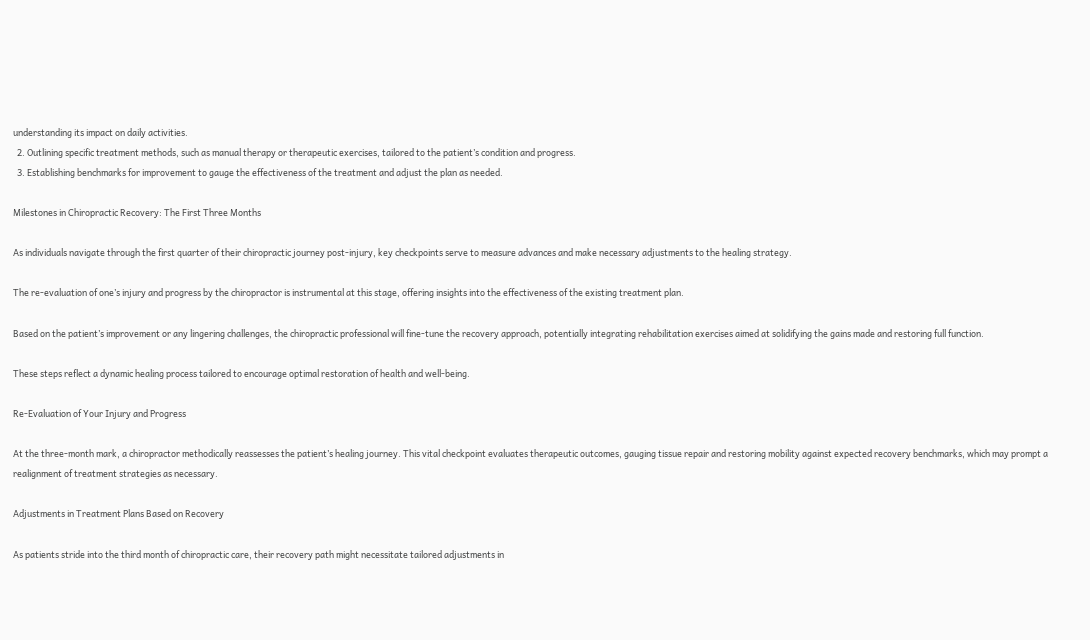understanding its impact on daily activities.
  2. Outlining specific treatment methods, such as manual therapy or therapeutic exercises, tailored to the patient’s condition and progress.
  3. Establishing benchmarks for improvement to gauge the effectiveness of the treatment and adjust the plan as needed.

Milestones in Chiropractic Recovery: The First Three Months

As individuals navigate through the first quarter of their chiropractic journey post-injury, key checkpoints serve to measure advances and make necessary adjustments to the healing strategy.

The re-evaluation of one’s injury and progress by the chiropractor is instrumental at this stage, offering insights into the effectiveness of the existing treatment plan.

Based on the patient’s improvement or any lingering challenges, the chiropractic professional will fine-tune the recovery approach, potentially integrating rehabilitation exercises aimed at solidifying the gains made and restoring full function.

These steps reflect a dynamic healing process tailored to encourage optimal restoration of health and well-being.

Re-Evaluation of Your Injury and Progress

At the three-month mark, a chiropractor methodically reassesses the patient’s healing journey. This vital checkpoint evaluates therapeutic outcomes, gauging tissue repair and restoring mobility against expected recovery benchmarks, which may prompt a realignment of treatment strategies as necessary.

Adjustments in Treatment Plans Based on Recovery

As patients stride into the third month of chiropractic care, their recovery path might necessitate tailored adjustments in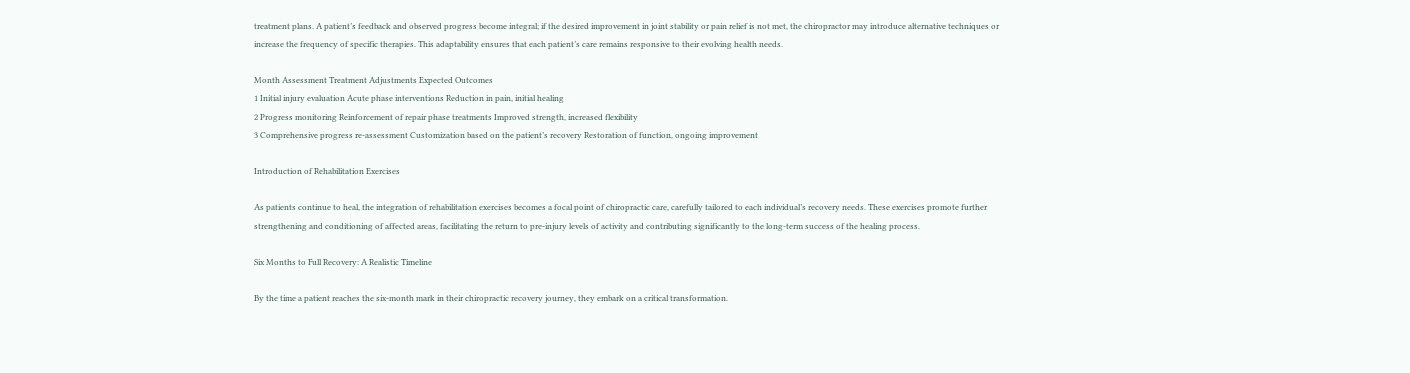treatment plans. A patient’s feedback and observed progress become integral; if the desired improvement in joint stability or pain relief is not met, the chiropractor may introduce alternative techniques or increase the frequency of specific therapies. This adaptability ensures that each patient’s care remains responsive to their evolving health needs.

Month Assessment Treatment Adjustments Expected Outcomes
1 Initial injury evaluation Acute phase interventions Reduction in pain, initial healing
2 Progress monitoring Reinforcement of repair phase treatments Improved strength, increased flexibility
3 Comprehensive progress re-assessment Customization based on the patient’s recovery Restoration of function, ongoing improvement

Introduction of Rehabilitation Exercises

As patients continue to heal, the integration of rehabilitation exercises becomes a focal point of chiropractic care, carefully tailored to each individual’s recovery needs. These exercises promote further strengthening and conditioning of affected areas, facilitating the return to pre-injury levels of activity and contributing significantly to the long-term success of the healing process.

Six Months to Full Recovery: A Realistic Timeline

By the time a patient reaches the six-month mark in their chiropractic recovery journey, they embark on a critical transformation.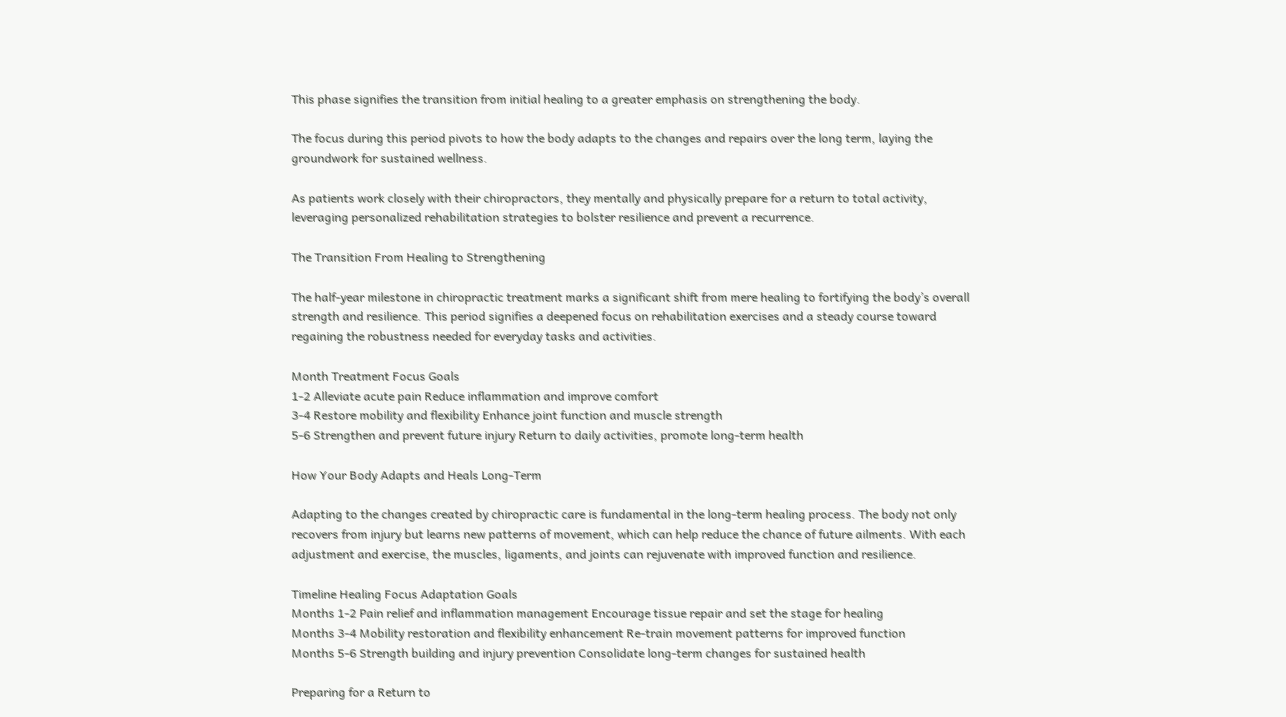This phase signifies the transition from initial healing to a greater emphasis on strengthening the body.

The focus during this period pivots to how the body adapts to the changes and repairs over the long term, laying the groundwork for sustained wellness.

As patients work closely with their chiropractors, they mentally and physically prepare for a return to total activity, leveraging personalized rehabilitation strategies to bolster resilience and prevent a recurrence.

The Transition From Healing to Strengthening

The half-year milestone in chiropractic treatment marks a significant shift from mere healing to fortifying the body’s overall strength and resilience. This period signifies a deepened focus on rehabilitation exercises and a steady course toward regaining the robustness needed for everyday tasks and activities.

Month Treatment Focus Goals
1-2 Alleviate acute pain Reduce inflammation and improve comfort
3-4 Restore mobility and flexibility Enhance joint function and muscle strength
5-6 Strengthen and prevent future injury Return to daily activities, promote long-term health

How Your Body Adapts and Heals Long-Term

Adapting to the changes created by chiropractic care is fundamental in the long-term healing process. The body not only recovers from injury but learns new patterns of movement, which can help reduce the chance of future ailments. With each adjustment and exercise, the muscles, ligaments, and joints can rejuvenate with improved function and resilience.

Timeline Healing Focus Adaptation Goals
Months 1-2 Pain relief and inflammation management Encourage tissue repair and set the stage for healing
Months 3-4 Mobility restoration and flexibility enhancement Re-train movement patterns for improved function
Months 5-6 Strength building and injury prevention Consolidate long-term changes for sustained health

Preparing for a Return to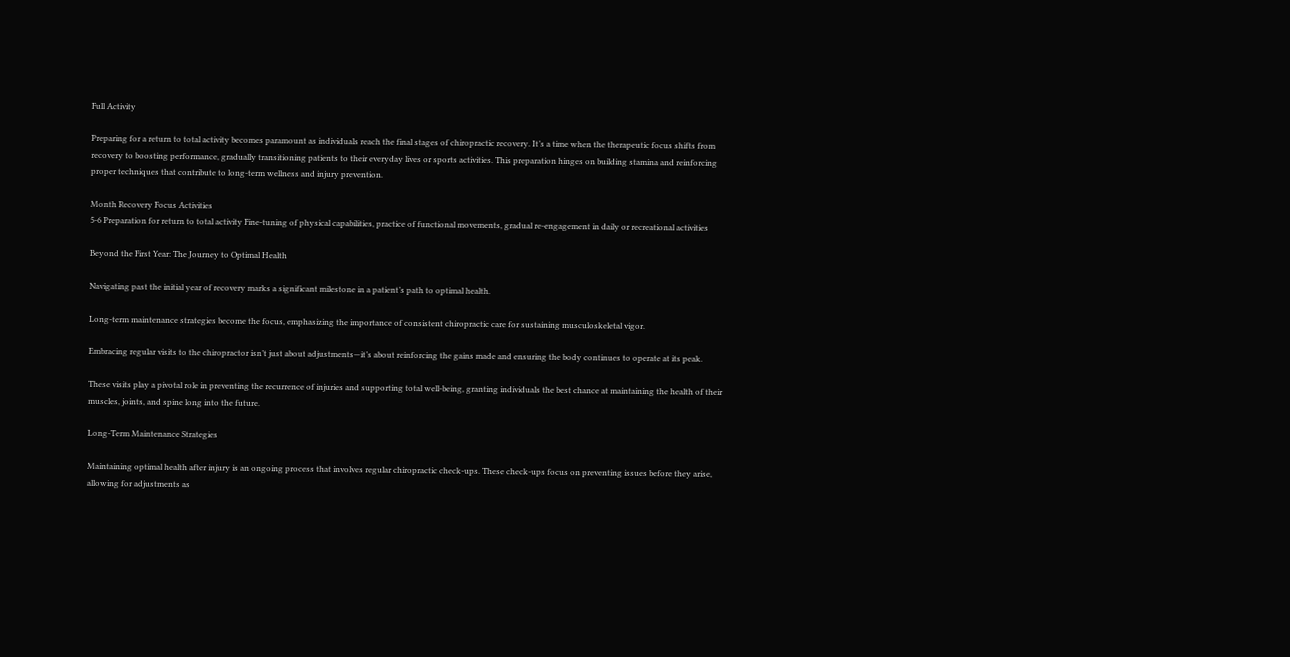Full Activity

Preparing for a return to total activity becomes paramount as individuals reach the final stages of chiropractic recovery. It’s a time when the therapeutic focus shifts from recovery to boosting performance, gradually transitioning patients to their everyday lives or sports activities. This preparation hinges on building stamina and reinforcing proper techniques that contribute to long-term wellness and injury prevention.

Month Recovery Focus Activities
5-6 Preparation for return to total activity Fine-tuning of physical capabilities, practice of functional movements, gradual re-engagement in daily or recreational activities

Beyond the First Year: The Journey to Optimal Health

Navigating past the initial year of recovery marks a significant milestone in a patient’s path to optimal health.

Long-term maintenance strategies become the focus, emphasizing the importance of consistent chiropractic care for sustaining musculoskeletal vigor.

Embracing regular visits to the chiropractor isn’t just about adjustments—it’s about reinforcing the gains made and ensuring the body continues to operate at its peak.

These visits play a pivotal role in preventing the recurrence of injuries and supporting total well-being, granting individuals the best chance at maintaining the health of their muscles, joints, and spine long into the future.

Long-Term Maintenance Strategies

Maintaining optimal health after injury is an ongoing process that involves regular chiropractic check-ups. These check-ups focus on preventing issues before they arise, allowing for adjustments as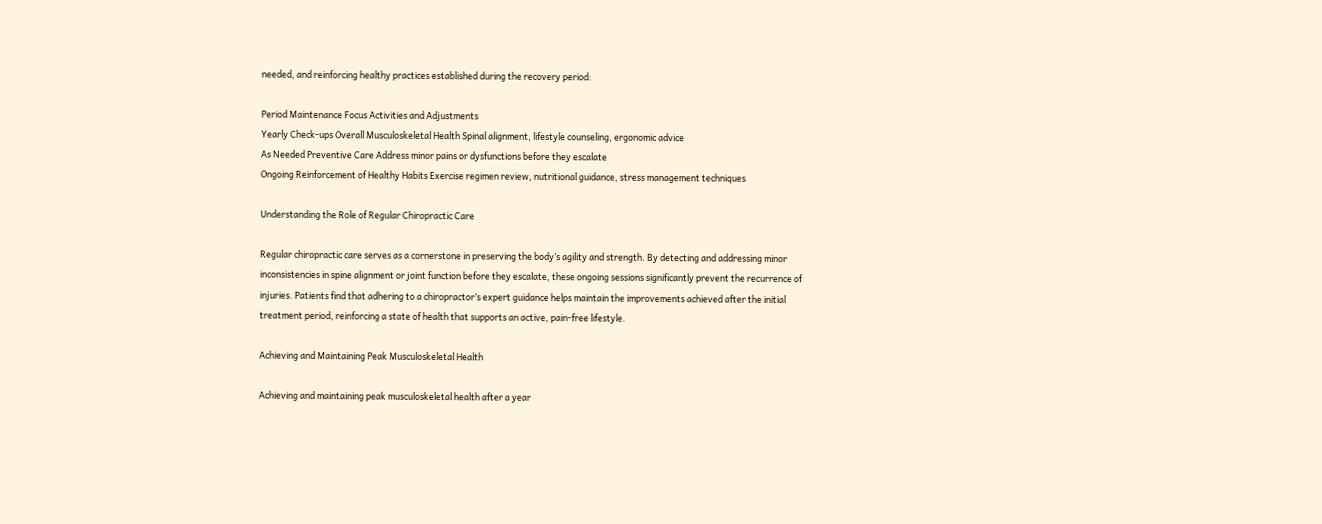needed, and reinforcing healthy practices established during the recovery period:

Period Maintenance Focus Activities and Adjustments
Yearly Check-ups Overall Musculoskeletal Health Spinal alignment, lifestyle counseling, ergonomic advice
As Needed Preventive Care Address minor pains or dysfunctions before they escalate
Ongoing Reinforcement of Healthy Habits Exercise regimen review, nutritional guidance, stress management techniques

Understanding the Role of Regular Chiropractic Care

Regular chiropractic care serves as a cornerstone in preserving the body’s agility and strength. By detecting and addressing minor inconsistencies in spine alignment or joint function before they escalate, these ongoing sessions significantly prevent the recurrence of injuries. Patients find that adhering to a chiropractor’s expert guidance helps maintain the improvements achieved after the initial treatment period, reinforcing a state of health that supports an active, pain-free lifestyle.

Achieving and Maintaining Peak Musculoskeletal Health

Achieving and maintaining peak musculoskeletal health after a year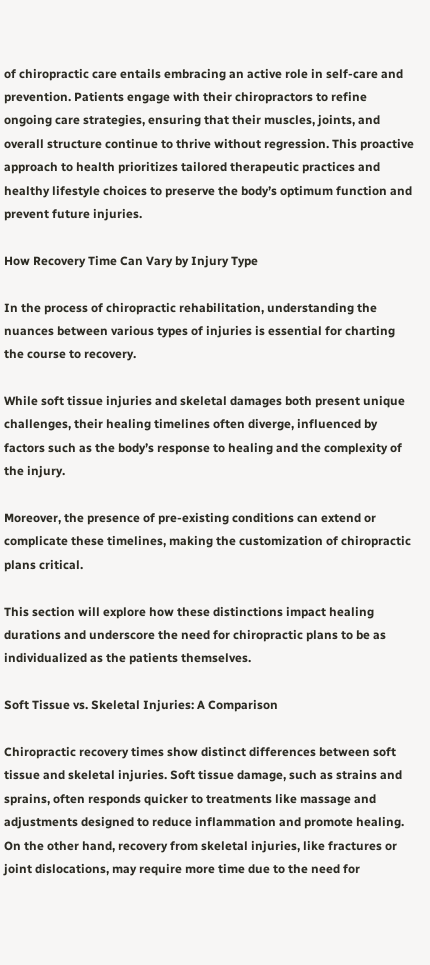of chiropractic care entails embracing an active role in self-care and prevention. Patients engage with their chiropractors to refine ongoing care strategies, ensuring that their muscles, joints, and overall structure continue to thrive without regression. This proactive approach to health prioritizes tailored therapeutic practices and healthy lifestyle choices to preserve the body’s optimum function and prevent future injuries.

How Recovery Time Can Vary by Injury Type

In the process of chiropractic rehabilitation, understanding the nuances between various types of injuries is essential for charting the course to recovery.

While soft tissue injuries and skeletal damages both present unique challenges, their healing timelines often diverge, influenced by factors such as the body’s response to healing and the complexity of the injury.

Moreover, the presence of pre-existing conditions can extend or complicate these timelines, making the customization of chiropractic plans critical.

This section will explore how these distinctions impact healing durations and underscore the need for chiropractic plans to be as individualized as the patients themselves.

Soft Tissue vs. Skeletal Injuries: A Comparison

Chiropractic recovery times show distinct differences between soft tissue and skeletal injuries. Soft tissue damage, such as strains and sprains, often responds quicker to treatments like massage and adjustments designed to reduce inflammation and promote healing. On the other hand, recovery from skeletal injuries, like fractures or joint dislocations, may require more time due to the need for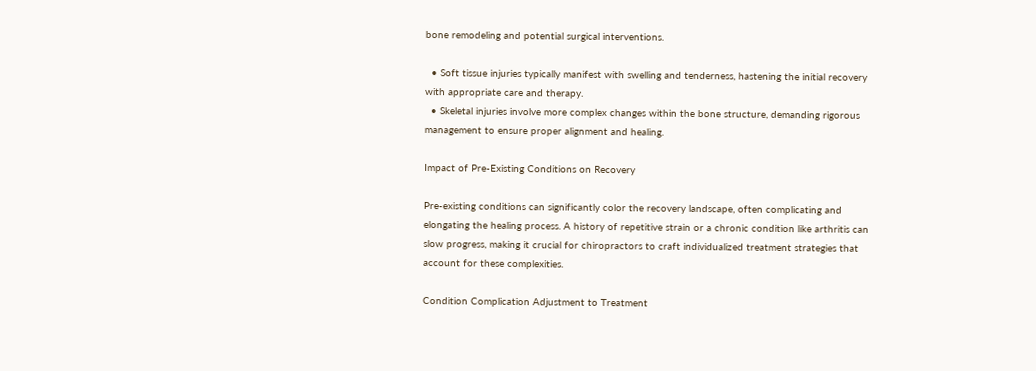bone remodeling and potential surgical interventions.

  • Soft tissue injuries typically manifest with swelling and tenderness, hastening the initial recovery with appropriate care and therapy.
  • Skeletal injuries involve more complex changes within the bone structure, demanding rigorous management to ensure proper alignment and healing.

Impact of Pre-Existing Conditions on Recovery

Pre-existing conditions can significantly color the recovery landscape, often complicating and elongating the healing process. A history of repetitive strain or a chronic condition like arthritis can slow progress, making it crucial for chiropractors to craft individualized treatment strategies that account for these complexities.

Condition Complication Adjustment to Treatment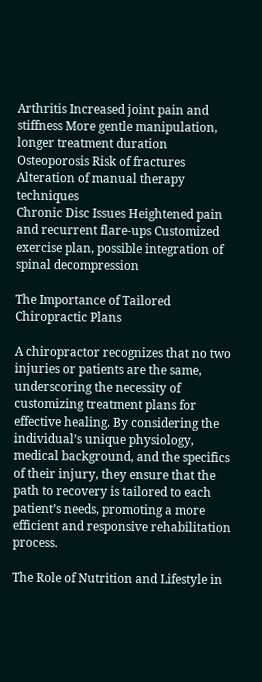Arthritis Increased joint pain and stiffness More gentle manipulation, longer treatment duration
Osteoporosis Risk of fractures Alteration of manual therapy techniques
Chronic Disc Issues Heightened pain and recurrent flare-ups Customized exercise plan, possible integration of spinal decompression

The Importance of Tailored Chiropractic Plans

A chiropractor recognizes that no two injuries or patients are the same, underscoring the necessity of customizing treatment plans for effective healing. By considering the individual’s unique physiology, medical background, and the specifics of their injury, they ensure that the path to recovery is tailored to each patient’s needs, promoting a more efficient and responsive rehabilitation process.

The Role of Nutrition and Lifestyle in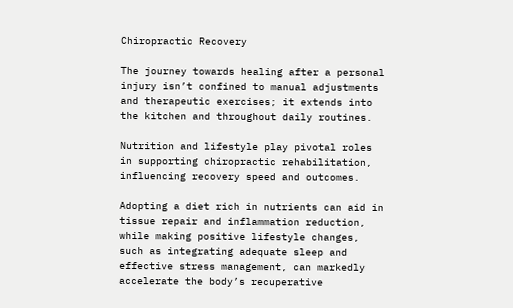Chiropractic Recovery

The journey towards healing after a personal injury isn’t confined to manual adjustments and therapeutic exercises; it extends into the kitchen and throughout daily routines.

Nutrition and lifestyle play pivotal roles in supporting chiropractic rehabilitation, influencing recovery speed and outcomes.

Adopting a diet rich in nutrients can aid in tissue repair and inflammation reduction, while making positive lifestyle changes, such as integrating adequate sleep and effective stress management, can markedly accelerate the body’s recuperative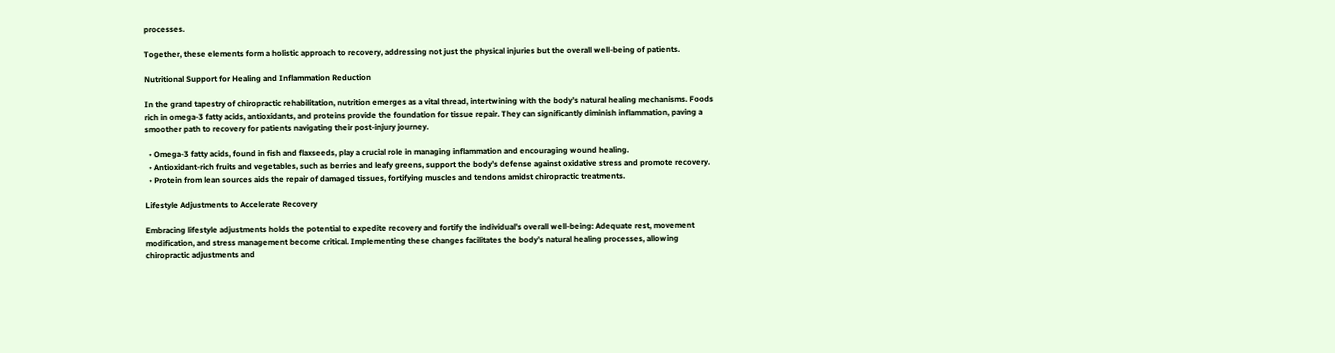processes.

Together, these elements form a holistic approach to recovery, addressing not just the physical injuries but the overall well-being of patients.

Nutritional Support for Healing and Inflammation Reduction

In the grand tapestry of chiropractic rehabilitation, nutrition emerges as a vital thread, intertwining with the body’s natural healing mechanisms. Foods rich in omega-3 fatty acids, antioxidants, and proteins provide the foundation for tissue repair. They can significantly diminish inflammation, paving a smoother path to recovery for patients navigating their post-injury journey.

  • Omega-3 fatty acids, found in fish and flaxseeds, play a crucial role in managing inflammation and encouraging wound healing.
  • Antioxidant-rich fruits and vegetables, such as berries and leafy greens, support the body’s defense against oxidative stress and promote recovery.
  • Protein from lean sources aids the repair of damaged tissues, fortifying muscles and tendons amidst chiropractic treatments.

Lifestyle Adjustments to Accelerate Recovery

Embracing lifestyle adjustments holds the potential to expedite recovery and fortify the individual’s overall well-being: Adequate rest, movement modification, and stress management become critical. Implementing these changes facilitates the body’s natural healing processes, allowing chiropractic adjustments and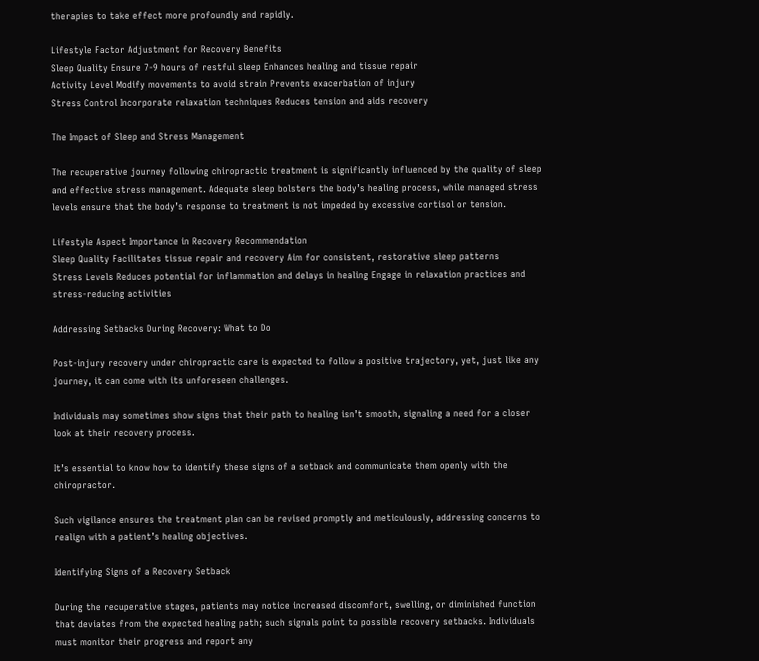therapies to take effect more profoundly and rapidly.

Lifestyle Factor Adjustment for Recovery Benefits
Sleep Quality Ensure 7-9 hours of restful sleep Enhances healing and tissue repair
Activity Level Modify movements to avoid strain Prevents exacerbation of injury
Stress Control Incorporate relaxation techniques Reduces tension and aids recovery

The Impact of Sleep and Stress Management

The recuperative journey following chiropractic treatment is significantly influenced by the quality of sleep and effective stress management. Adequate sleep bolsters the body’s healing process, while managed stress levels ensure that the body’s response to treatment is not impeded by excessive cortisol or tension.

Lifestyle Aspect Importance in Recovery Recommendation
Sleep Quality Facilitates tissue repair and recovery Aim for consistent, restorative sleep patterns
Stress Levels Reduces potential for inflammation and delays in healing Engage in relaxation practices and stress-reducing activities

Addressing Setbacks During Recovery: What to Do

Post-injury recovery under chiropractic care is expected to follow a positive trajectory, yet, just like any journey, it can come with its unforeseen challenges.

Individuals may sometimes show signs that their path to healing isn’t smooth, signaling a need for a closer look at their recovery process.

It’s essential to know how to identify these signs of a setback and communicate them openly with the chiropractor.

Such vigilance ensures the treatment plan can be revised promptly and meticulously, addressing concerns to realign with a patient’s healing objectives.

Identifying Signs of a Recovery Setback

During the recuperative stages, patients may notice increased discomfort, swelling, or diminished function that deviates from the expected healing path; such signals point to possible recovery setbacks. Individuals must monitor their progress and report any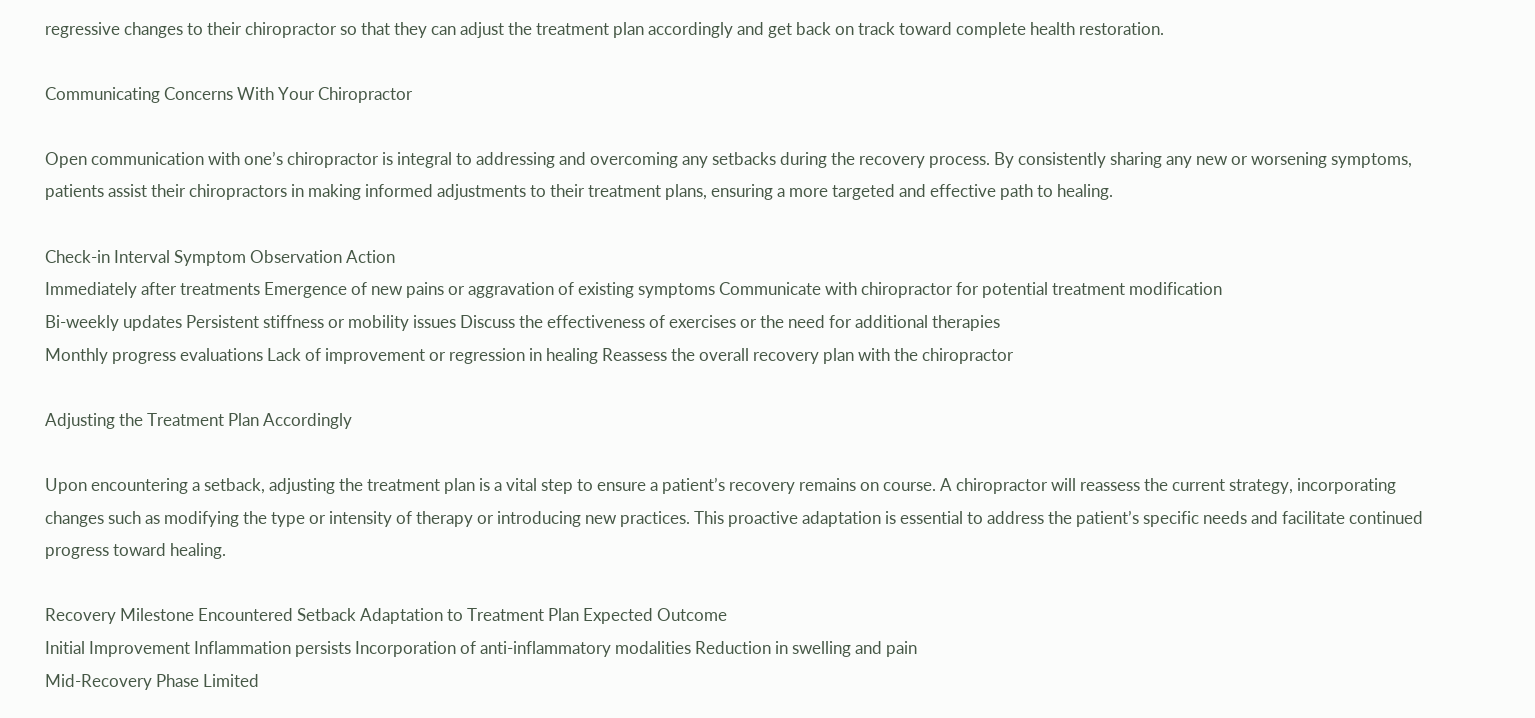regressive changes to their chiropractor so that they can adjust the treatment plan accordingly and get back on track toward complete health restoration.

Communicating Concerns With Your Chiropractor

Open communication with one’s chiropractor is integral to addressing and overcoming any setbacks during the recovery process. By consistently sharing any new or worsening symptoms, patients assist their chiropractors in making informed adjustments to their treatment plans, ensuring a more targeted and effective path to healing.

Check-in Interval Symptom Observation Action
Immediately after treatments Emergence of new pains or aggravation of existing symptoms Communicate with chiropractor for potential treatment modification
Bi-weekly updates Persistent stiffness or mobility issues Discuss the effectiveness of exercises or the need for additional therapies
Monthly progress evaluations Lack of improvement or regression in healing Reassess the overall recovery plan with the chiropractor

Adjusting the Treatment Plan Accordingly

Upon encountering a setback, adjusting the treatment plan is a vital step to ensure a patient’s recovery remains on course. A chiropractor will reassess the current strategy, incorporating changes such as modifying the type or intensity of therapy or introducing new practices. This proactive adaptation is essential to address the patient’s specific needs and facilitate continued progress toward healing.

Recovery Milestone Encountered Setback Adaptation to Treatment Plan Expected Outcome
Initial Improvement Inflammation persists Incorporation of anti-inflammatory modalities Reduction in swelling and pain
Mid-Recovery Phase Limited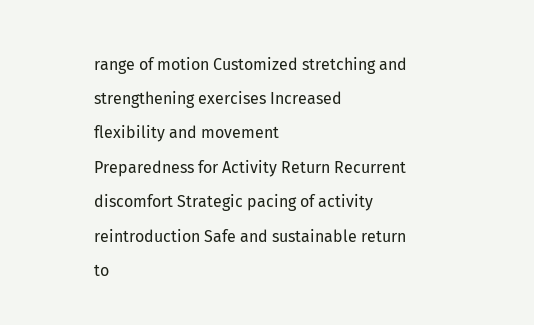range of motion Customized stretching and strengthening exercises Increased flexibility and movement
Preparedness for Activity Return Recurrent discomfort Strategic pacing of activity reintroduction Safe and sustainable return to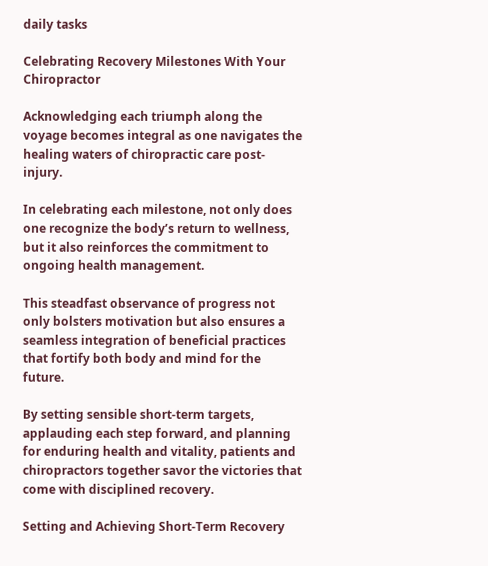daily tasks

Celebrating Recovery Milestones With Your Chiropractor

Acknowledging each triumph along the voyage becomes integral as one navigates the healing waters of chiropractic care post-injury.

In celebrating each milestone, not only does one recognize the body’s return to wellness, but it also reinforces the commitment to ongoing health management.

This steadfast observance of progress not only bolsters motivation but also ensures a seamless integration of beneficial practices that fortify both body and mind for the future.

By setting sensible short-term targets, applauding each step forward, and planning for enduring health and vitality, patients and chiropractors together savor the victories that come with disciplined recovery.

Setting and Achieving Short-Term Recovery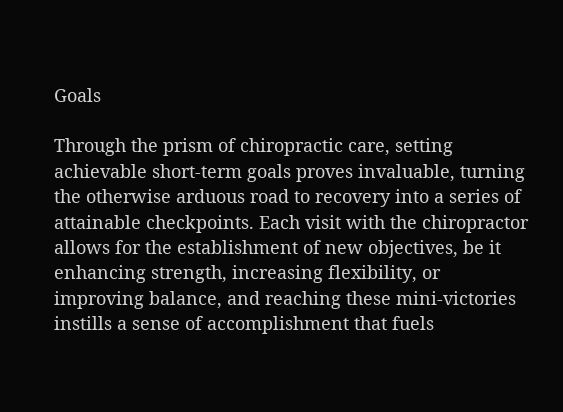Goals

Through the prism of chiropractic care, setting achievable short-term goals proves invaluable, turning the otherwise arduous road to recovery into a series of attainable checkpoints. Each visit with the chiropractor allows for the establishment of new objectives, be it enhancing strength, increasing flexibility, or improving balance, and reaching these mini-victories instills a sense of accomplishment that fuels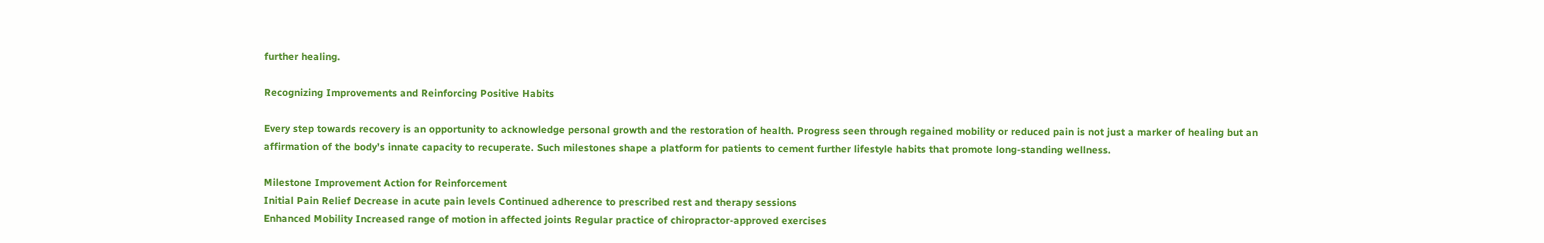further healing.

Recognizing Improvements and Reinforcing Positive Habits

Every step towards recovery is an opportunity to acknowledge personal growth and the restoration of health. Progress seen through regained mobility or reduced pain is not just a marker of healing but an affirmation of the body’s innate capacity to recuperate. Such milestones shape a platform for patients to cement further lifestyle habits that promote long-standing wellness.

Milestone Improvement Action for Reinforcement
Initial Pain Relief Decrease in acute pain levels Continued adherence to prescribed rest and therapy sessions
Enhanced Mobility Increased range of motion in affected joints Regular practice of chiropractor-approved exercises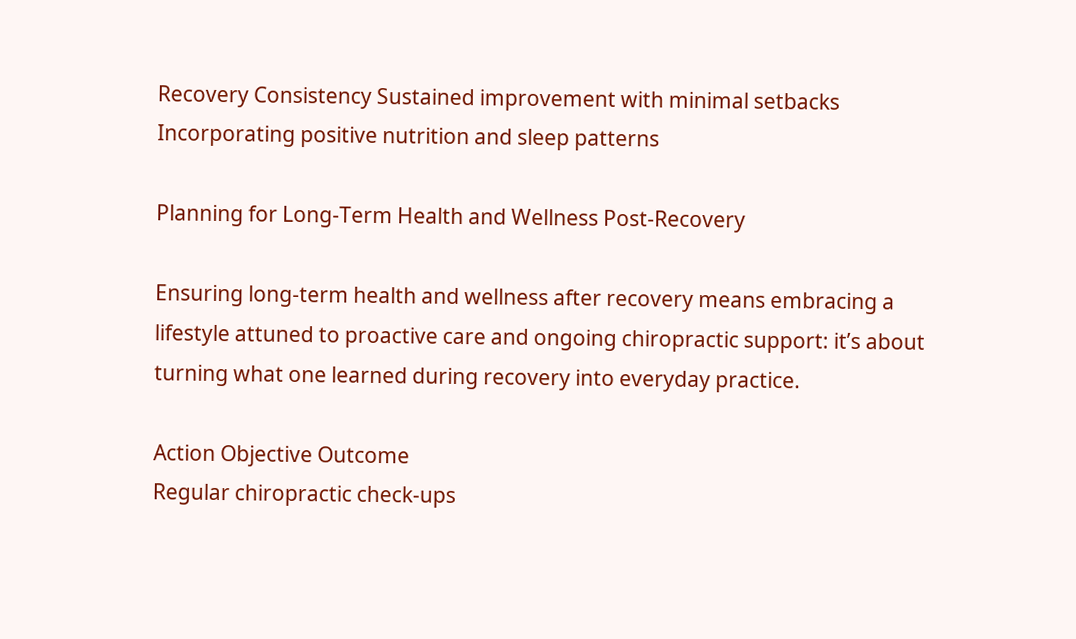Recovery Consistency Sustained improvement with minimal setbacks Incorporating positive nutrition and sleep patterns

Planning for Long-Term Health and Wellness Post-Recovery

Ensuring long-term health and wellness after recovery means embracing a lifestyle attuned to proactive care and ongoing chiropractic support: it’s about turning what one learned during recovery into everyday practice.

Action Objective Outcome
Regular chiropractic check-ups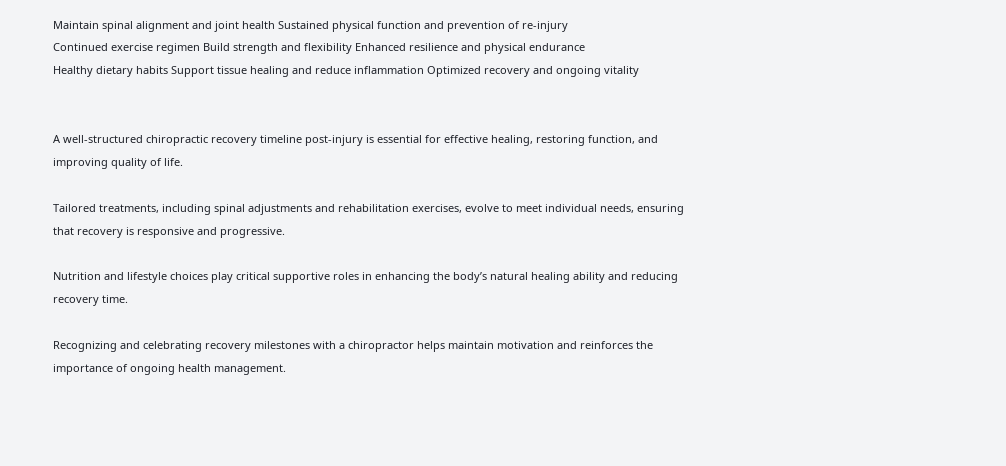Maintain spinal alignment and joint health Sustained physical function and prevention of re-injury
Continued exercise regimen Build strength and flexibility Enhanced resilience and physical endurance
Healthy dietary habits Support tissue healing and reduce inflammation Optimized recovery and ongoing vitality


A well-structured chiropractic recovery timeline post-injury is essential for effective healing, restoring function, and improving quality of life.

Tailored treatments, including spinal adjustments and rehabilitation exercises, evolve to meet individual needs, ensuring that recovery is responsive and progressive.

Nutrition and lifestyle choices play critical supportive roles in enhancing the body’s natural healing ability and reducing recovery time.

Recognizing and celebrating recovery milestones with a chiropractor helps maintain motivation and reinforces the importance of ongoing health management.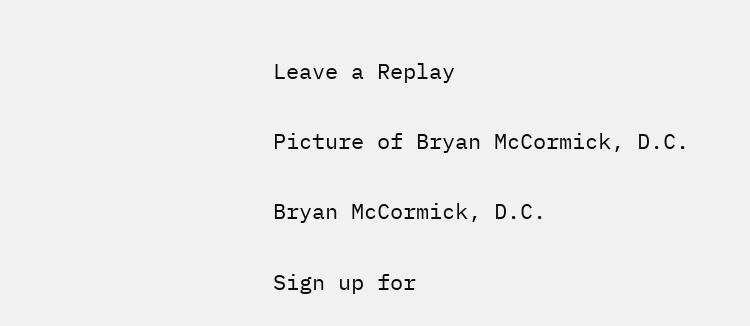Leave a Replay

Picture of Bryan McCormick, D.C.

Bryan McCormick, D.C.

Sign up for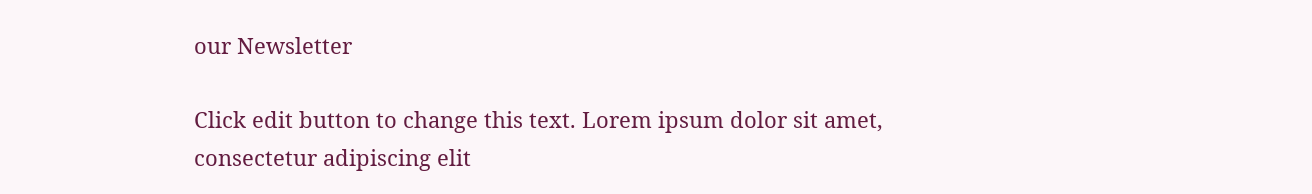our Newsletter

Click edit button to change this text. Lorem ipsum dolor sit amet, consectetur adipiscing elit